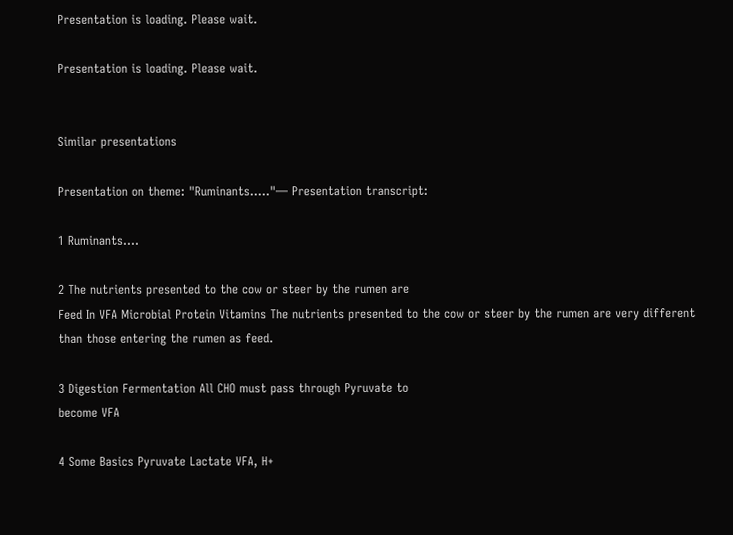Presentation is loading. Please wait.

Presentation is loading. Please wait.


Similar presentations

Presentation on theme: "Ruminants....."— Presentation transcript:

1 Ruminants....

2 The nutrients presented to the cow or steer by the rumen are
Feed In VFA Microbial Protein Vitamins The nutrients presented to the cow or steer by the rumen are very different than those entering the rumen as feed.

3 Digestion Fermentation All CHO must pass through Pyruvate to
become VFA

4 Some Basics Pyruvate Lactate VFA, H+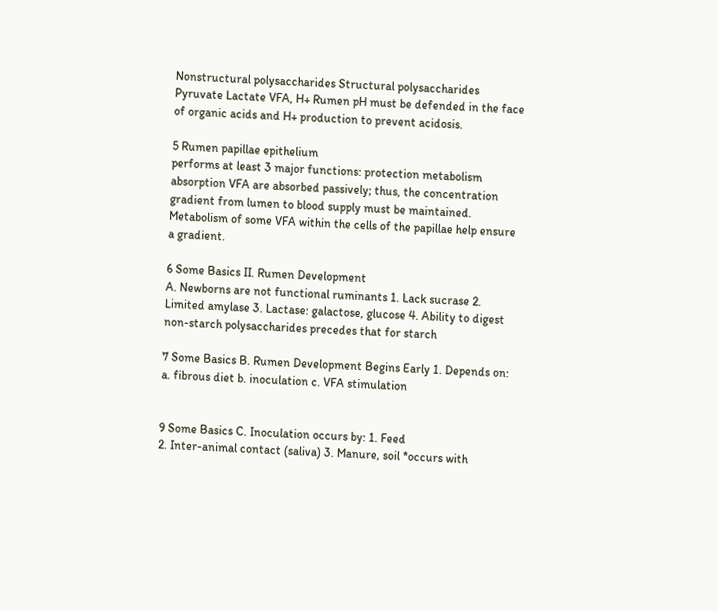Nonstructural polysaccharides Structural polysaccharides Pyruvate Lactate VFA, H+ Rumen pH must be defended in the face of organic acids and H+ production to prevent acidosis.

5 Rumen papillae epithelium
performs at least 3 major functions: protection metabolism absorption VFA are absorbed passively; thus, the concentration gradient from lumen to blood supply must be maintained. Metabolism of some VFA within the cells of the papillae help ensure a gradient.

6 Some Basics II. Rumen Development
A. Newborns are not functional ruminants 1. Lack sucrase 2. Limited amylase 3. Lactase: galactose, glucose 4. Ability to digest non-starch polysaccharides precedes that for starch

7 Some Basics B. Rumen Development Begins Early 1. Depends on:
a. fibrous diet b. inoculation c. VFA stimulation


9 Some Basics C. Inoculation occurs by: 1. Feed
2. Inter-animal contact (saliva) 3. Manure, soil *occurs with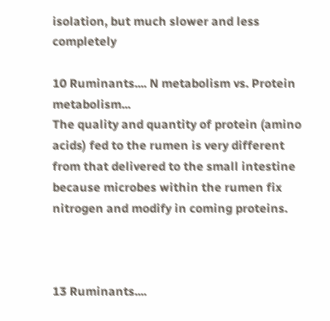isolation, but much slower and less completely

10 Ruminants.... N metabolism vs. Protein metabolism...
The quality and quantity of protein (amino acids) fed to the rumen is very different from that delivered to the small intestine because microbes within the rumen fix nitrogen and modify in coming proteins.



13 Ruminants....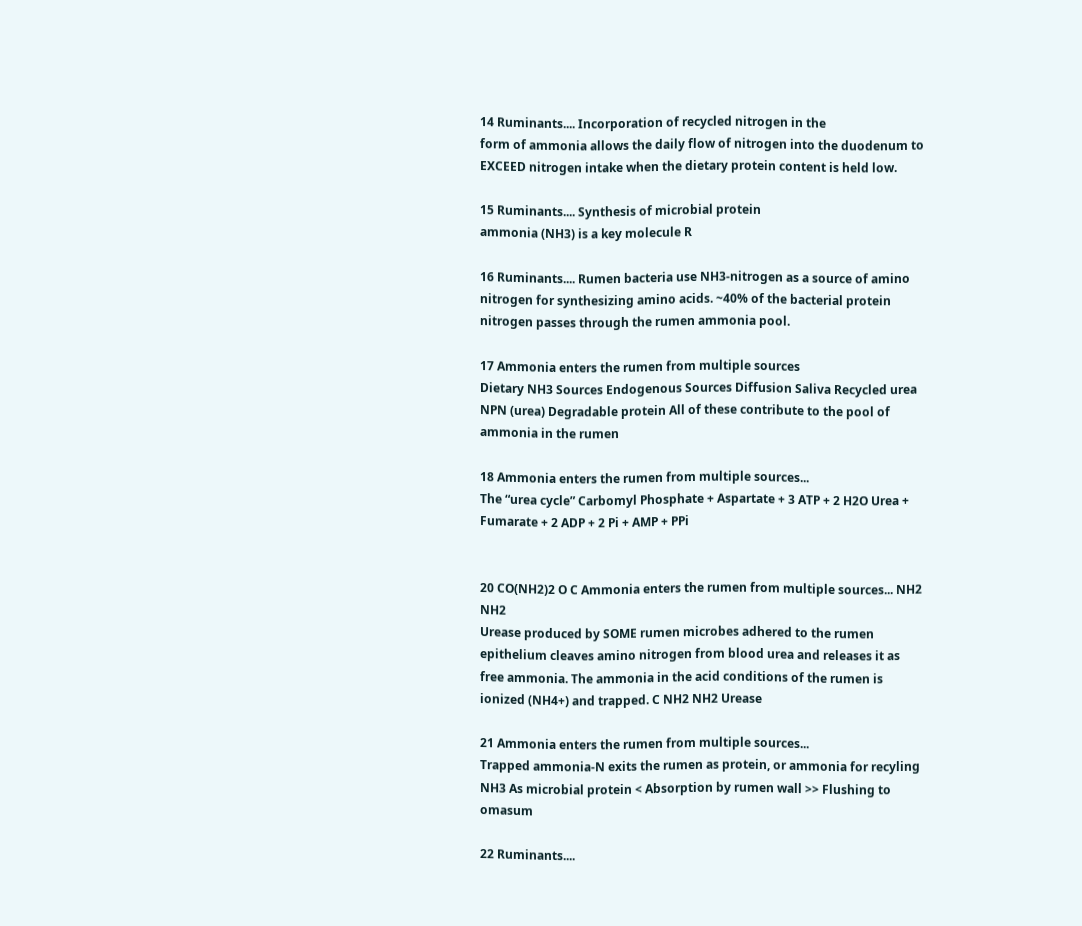14 Ruminants.... Incorporation of recycled nitrogen in the
form of ammonia allows the daily flow of nitrogen into the duodenum to EXCEED nitrogen intake when the dietary protein content is held low.

15 Ruminants.... Synthesis of microbial protein
ammonia (NH3) is a key molecule R

16 Ruminants.... Rumen bacteria use NH3-nitrogen as a source of amino nitrogen for synthesizing amino acids. ~40% of the bacterial protein nitrogen passes through the rumen ammonia pool.

17 Ammonia enters the rumen from multiple sources
Dietary NH3 Sources Endogenous Sources Diffusion Saliva Recycled urea NPN (urea) Degradable protein All of these contribute to the pool of ammonia in the rumen

18 Ammonia enters the rumen from multiple sources...
The “urea cycle” Carbomyl Phosphate + Aspartate + 3 ATP + 2 H2O Urea + Fumarate + 2 ADP + 2 Pi + AMP + PPi


20 CO(NH2)2 O C Ammonia enters the rumen from multiple sources... NH2 NH2
Urease produced by SOME rumen microbes adhered to the rumen epithelium cleaves amino nitrogen from blood urea and releases it as free ammonia. The ammonia in the acid conditions of the rumen is ionized (NH4+) and trapped. C NH2 NH2 Urease

21 Ammonia enters the rumen from multiple sources...
Trapped ammonia-N exits the rumen as protein, or ammonia for recyling NH3 As microbial protein < Absorption by rumen wall >> Flushing to omasum

22 Ruminants....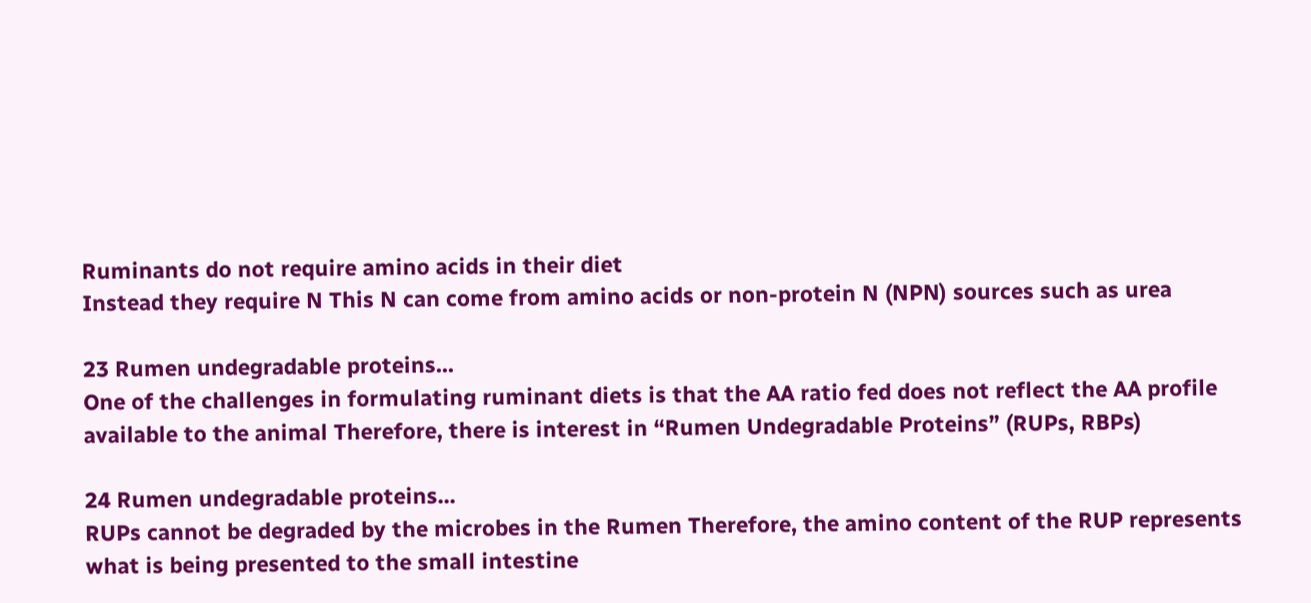Ruminants do not require amino acids in their diet
Instead they require N This N can come from amino acids or non-protein N (NPN) sources such as urea

23 Rumen undegradable proteins...
One of the challenges in formulating ruminant diets is that the AA ratio fed does not reflect the AA profile available to the animal Therefore, there is interest in “Rumen Undegradable Proteins” (RUPs, RBPs)

24 Rumen undegradable proteins...
RUPs cannot be degraded by the microbes in the Rumen Therefore, the amino content of the RUP represents what is being presented to the small intestine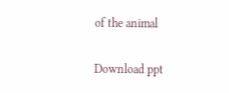of the animal

Download ppt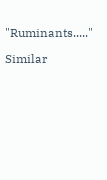"Ruminants....."

Similar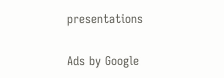presentations

Ads by Google